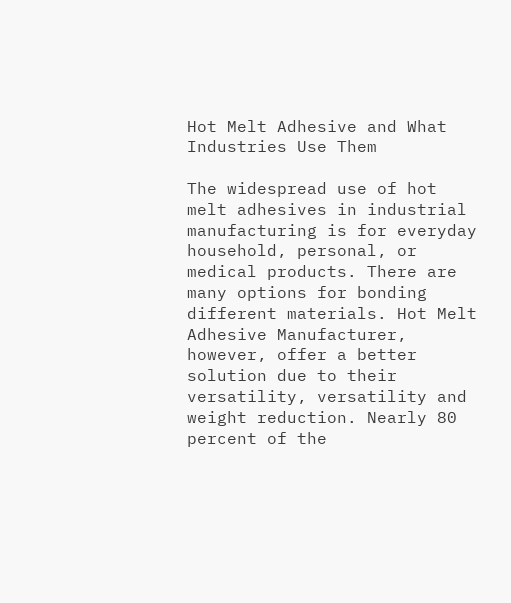Hot Melt Adhesive and What Industries Use Them

The widespread use of hot melt adhesives in industrial manufacturing is for everyday household, personal, or medical products. There are many options for bonding different materials. Hot Melt Adhesive Manufacturer, however, offer a better solution due to their versatility, versatility and weight reduction. Nearly 80 percent of the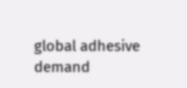global adhesive demand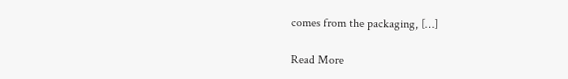comes from the packaging, […]

Read More